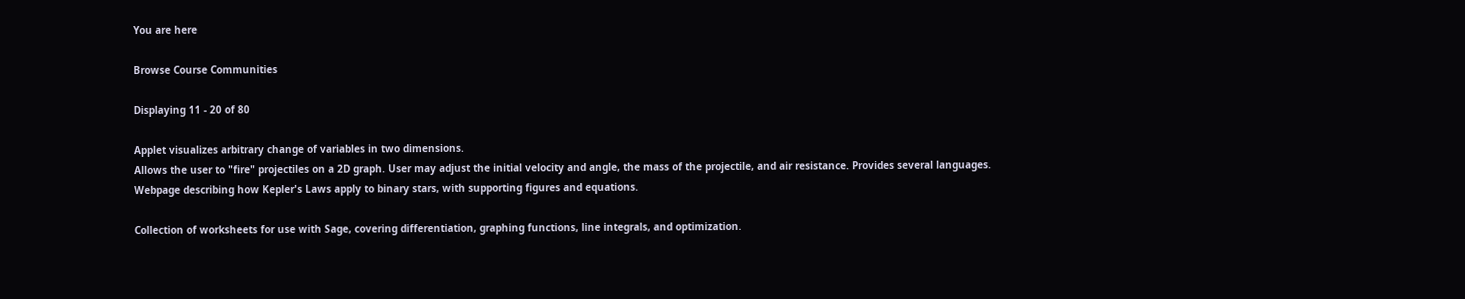You are here

Browse Course Communities

Displaying 11 - 20 of 80

Applet visualizes arbitrary change of variables in two dimensions.
Allows the user to "fire" projectiles on a 2D graph. User may adjust the initial velocity and angle, the mass of the projectile, and air resistance. Provides several languages.
Webpage describing how Kepler's Laws apply to binary stars, with supporting figures and equations.

Collection of worksheets for use with Sage, covering differentiation, graphing functions, line integrals, and optimization.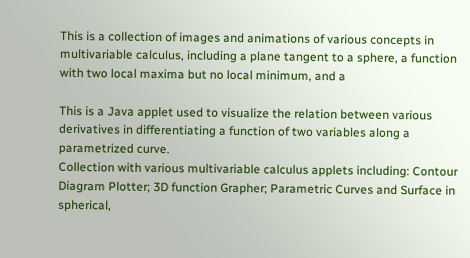This is a collection of images and animations of various concepts in multivariable calculus, including a plane tangent to a sphere, a function with two local maxima but no local minimum, and a

This is a Java applet used to visualize the relation between various derivatives in differentiating a function of two variables along a parametrized curve.
Collection with various multivariable calculus applets including: Contour Diagram Plotter; 3D function Grapher; Parametric Curves and Surface in spherical,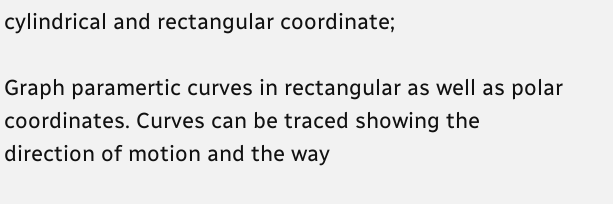cylindrical and rectangular coordinate;

Graph paramertic curves in rectangular as well as polar coordinates. Curves can be traced showing the direction of motion and the way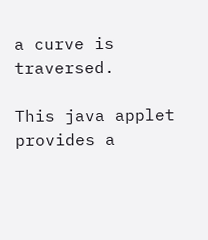a curve is traversed.

This java applet provides a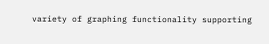variety of graphing functionality supporting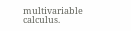multivariable calculus.